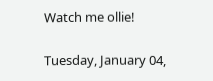Watch me ollie!

Tuesday, January 04,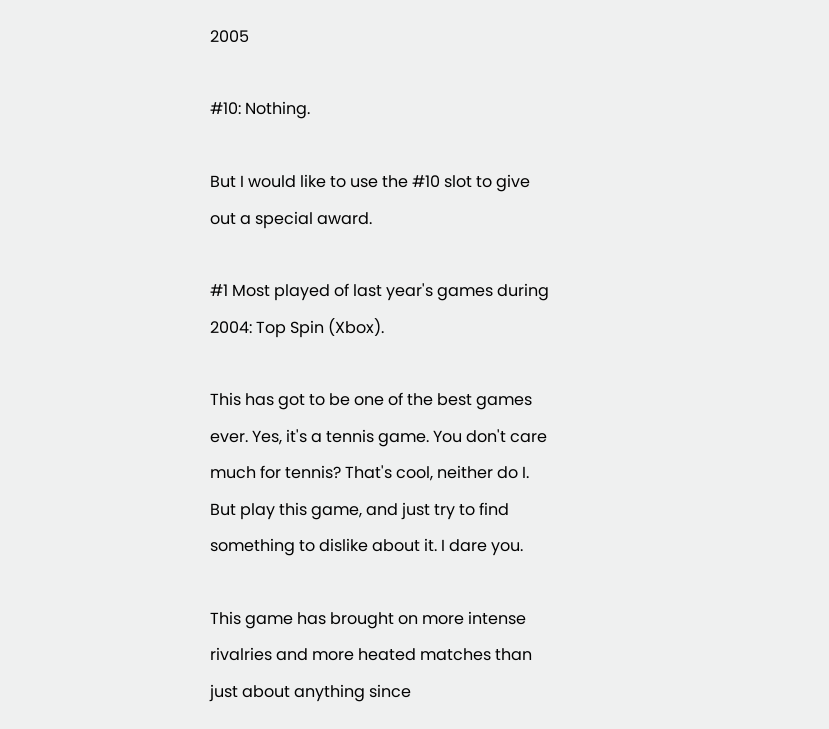2005

#10: Nothing.

But I would like to use the #10 slot to give out a special award.

#1 Most played of last year's games during 2004: Top Spin (Xbox).

This has got to be one of the best games ever. Yes, it's a tennis game. You don't care much for tennis? That's cool, neither do I. But play this game, and just try to find something to dislike about it. I dare you.

This game has brought on more intense rivalries and more heated matches than just about anything since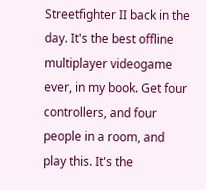Streetfighter II back in the day. It's the best offline multiplayer videogame ever, in my book. Get four controllers, and four people in a room, and play this. It's the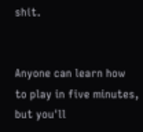shit.


Anyone can learn how to play in five minutes, but you'll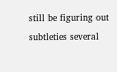still be figuring out subtleties several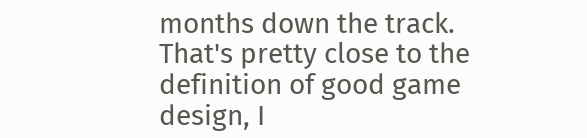months down the track. That's pretty close to the definition of good game design, I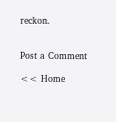reckon.


Post a Comment

<< Home